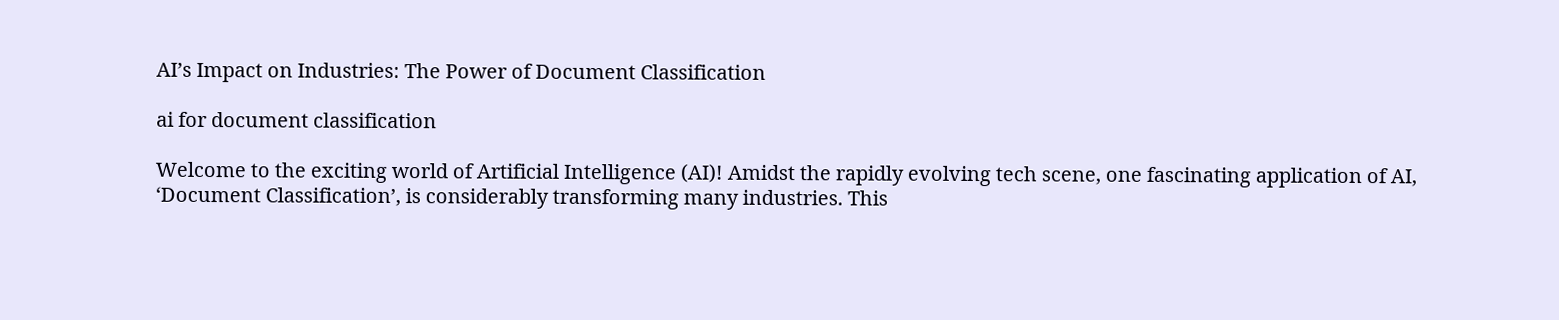AI’s Impact on Industries: The Power of Document Classification

ai for document classification

Welcome to the exciting world of Artificial Intelligence (AI)! Amidst the rapidly evolving tech scene, one fascinating application of AI, ‘Document Classification’, is considerably transforming many industries. This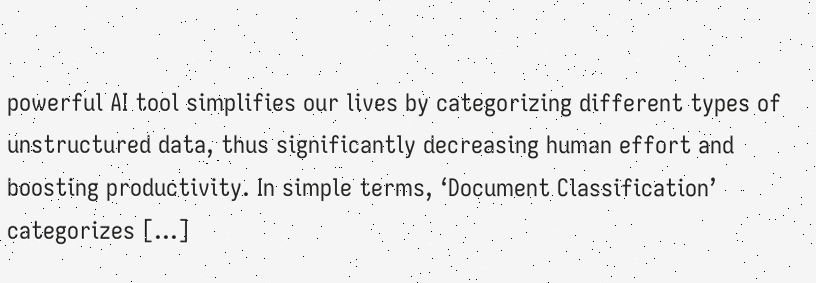powerful AI tool simplifies our lives by categorizing different types of unstructured data, thus significantly decreasing human effort and boosting productivity. In simple terms, ‘Document Classification’ categorizes […]